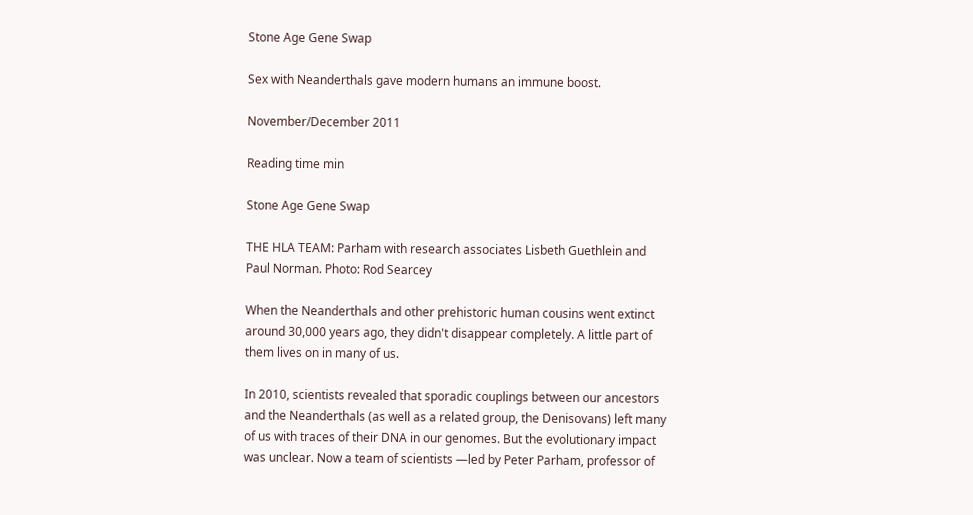Stone Age Gene Swap

Sex with Neanderthals gave modern humans an immune boost.

November/December 2011

Reading time min

Stone Age Gene Swap

THE HLA TEAM: Parham with research associates Lisbeth Guethlein and Paul Norman. Photo: Rod Searcey

When the Neanderthals and other prehistoric human cousins went extinct around 30,000 years ago, they didn't disappear completely. A little part of them lives on in many of us.

In 2010, scientists revealed that sporadic couplings between our ancestors and the Neanderthals (as well as a related group, the Denisovans) left many of us with traces of their DNA in our genomes. But the evolutionary impact was unclear. Now a team of scientists —led by Peter Parham, professor of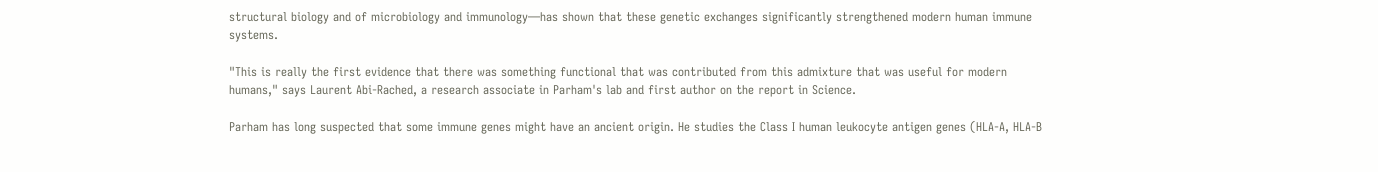structural biology and of microbiology and immunology—has shown that these genetic exchanges significantly strengthened modern human immune systems.

"This is really the first evidence that there was something functional that was contributed from this admixture that was useful for modern humans," says Laurent Abi-Rached, a research associate in Parham's lab and first author on the report in Science.

Parham has long suspected that some immune genes might have an ancient origin. He studies the Class I human leukocyte antigen genes (HLA-A, HLA-B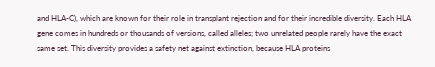and HLA-C), which are known for their role in transplant rejection and for their incredible diversity. Each HLA gene comes in hundreds or thousands of versions, called alleles; two unrelated people rarely have the exact same set. This diversity provides a safety net against extinction, because HLA proteins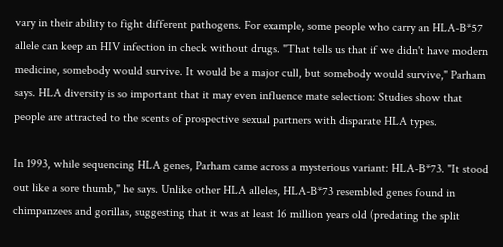vary in their ability to fight different pathogens. For example, some people who carry an HLA-B*57 allele can keep an HIV infection in check without drugs. "That tells us that if we didn't have modern medicine, somebody would survive. It would be a major cull, but somebody would survive," Parham says. HLA diversity is so important that it may even influence mate selection: Studies show that people are attracted to the scents of prospective sexual partners with disparate HLA types.

In 1993, while sequencing HLA genes, Parham came across a mysterious variant: HLA-B*73. "It stood out like a sore thumb," he says. Unlike other HLA alleles, HLA-B*73 resembled genes found in chimpanzees and gorillas, suggesting that it was at least 16 million years old (predating the split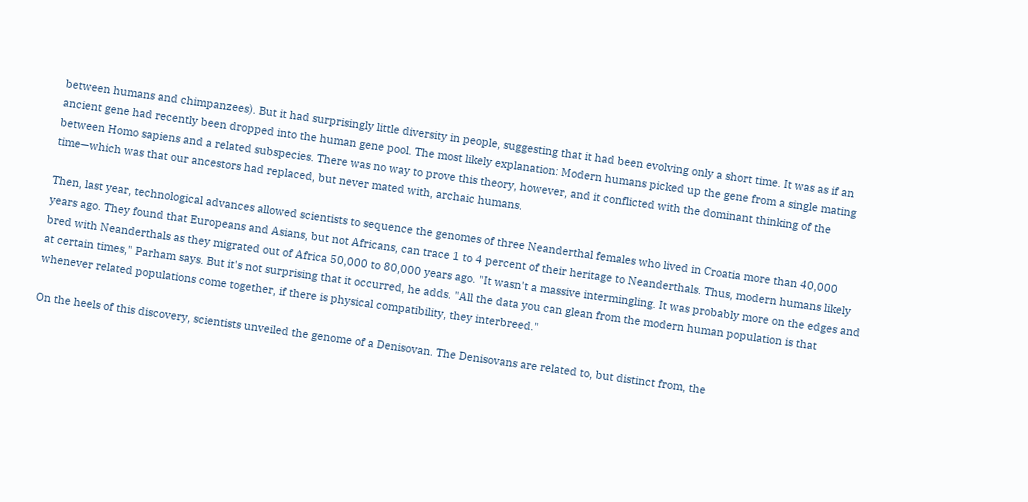between humans and chimpanzees). But it had surprisingly little diversity in people, suggesting that it had been evolving only a short time. It was as if an ancient gene had recently been dropped into the human gene pool. The most likely explanation: Modern humans picked up the gene from a single mating between Homo sapiens and a related subspecies. There was no way to prove this theory, however, and it conflicted with the dominant thinking of the time—which was that our ancestors had replaced, but never mated with, archaic humans.

Then, last year, technological advances allowed scientists to sequence the genomes of three Neanderthal females who lived in Croatia more than 40,000 years ago. They found that Europeans and Asians, but not Africans, can trace 1 to 4 percent of their heritage to Neanderthals. Thus, modern humans likely bred with Neanderthals as they migrated out of Africa 50,000 to 80,000 years ago. "It wasn't a massive intermingling. It was probably more on the edges and at certain times," Parham says. But it's not surprising that it occurred, he adds. "All the data you can glean from the modern human population is that whenever related populations come together, if there is physical compatibility, they interbreed."

On the heels of this discovery, scientists unveiled the genome of a Denisovan. The Denisovans are related to, but distinct from, the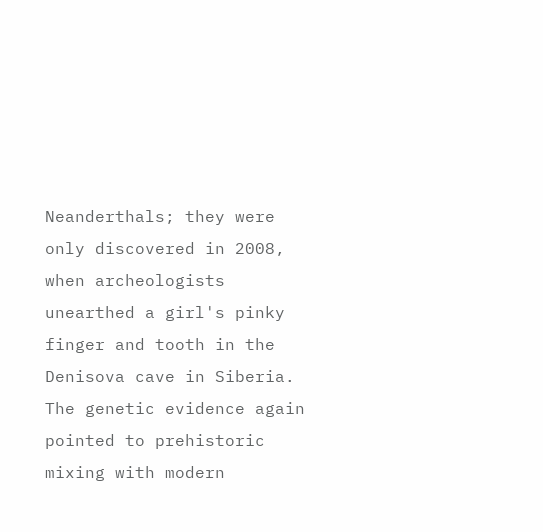Neanderthals; they were only discovered in 2008, when archeologists unearthed a girl's pinky finger and tooth in the Denisova cave in Siberia. The genetic evidence again pointed to prehistoric mixing with modern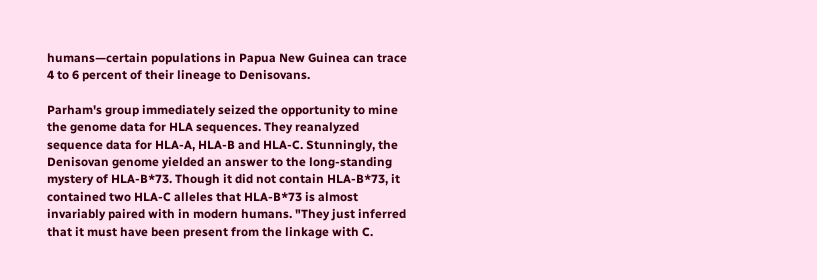humans—certain populations in Papua New Guinea can trace 4 to 6 percent of their lineage to Denisovans.

Parham's group immediately seized the opportunity to mine the genome data for HLA sequences. They reanalyzed sequence data for HLA-A, HLA-B and HLA-C. Stunningly, the Denisovan genome yielded an answer to the long-standing mystery of HLA-B*73. Though it did not contain HLA-B*73, it contained two HLA-C alleles that HLA-B*73 is almost invariably paired with in modern humans. "They just inferred that it must have been present from the linkage with C.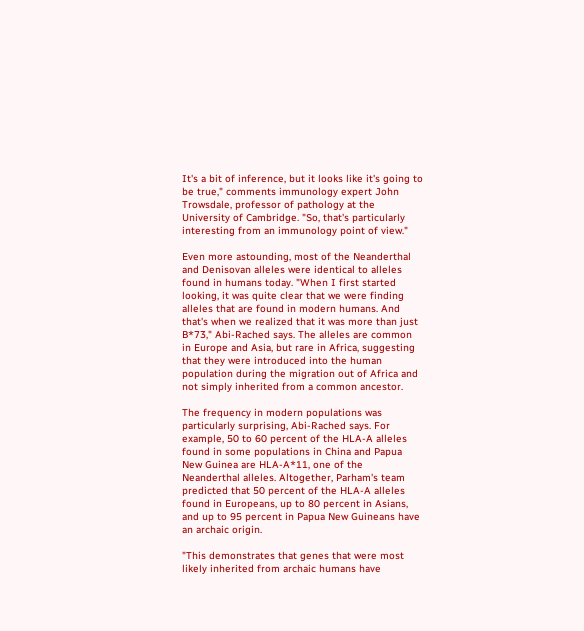It's a bit of inference, but it looks like it's going to be true," comments immunology expert John Trowsdale, professor of pathology at the University of Cambridge. "So, that's particularly interesting from an immunology point of view."

Even more astounding, most of the Neanderthal and Denisovan alleles were identical to alleles found in humans today. "When I first started looking, it was quite clear that we were finding alleles that are found in modern humans. And that's when we realized that it was more than just B*73," Abi-Rached says. The alleles are common in Europe and Asia, but rare in Africa, suggesting that they were introduced into the human population during the migration out of Africa and not simply inherited from a common ancestor.

The frequency in modern populations was particularly surprising, Abi-Rached says. For example, 50 to 60 percent of the HLA-A alleles found in some populations in China and Papua New Guinea are HLA-A*11, one of the Neanderthal alleles. Altogether, Parham's team predicted that 50 percent of the HLA-A alleles found in Europeans, up to 80 percent in Asians, and up to 95 percent in Papua New Guineans have an archaic origin.

"This demonstrates that genes that were most likely inherited from archaic humans have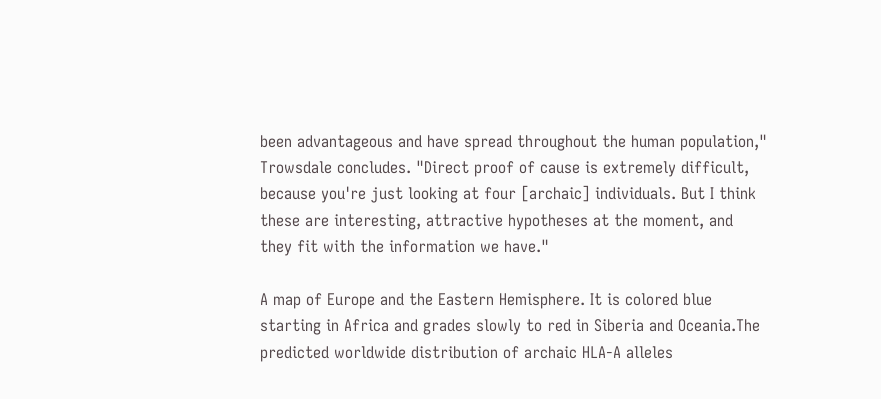been advantageous and have spread throughout the human population," Trowsdale concludes. "Direct proof of cause is extremely difficult, because you're just looking at four [archaic] individuals. But I think these are interesting, attractive hypotheses at the moment, and they fit with the information we have."

A map of Europe and the Eastern Hemisphere. It is colored blue starting in Africa and grades slowly to red in Siberia and Oceania.The predicted worldwide distribution of archaic HLA-A alleles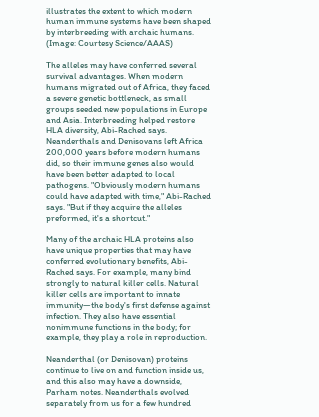illustrates the extent to which modern human immune systems have been shaped by interbreeding with archaic humans. (Image: Courtesy Science/AAAS)

The alleles may have conferred several survival advantages. When modern humans migrated out of Africa, they faced a severe genetic bottleneck, as small groups seeded new populations in Europe and Asia. Interbreeding helped restore HLA diversity, Abi-Rached says. Neanderthals and Denisovans left Africa 200,000 years before modern humans did, so their immune genes also would have been better adapted to local pathogens. "Obviously modern humans could have adapted with time," Abi-Rached says. "But if they acquire the alleles preformed, it's a shortcut."

Many of the archaic HLA proteins also have unique properties that may have conferred evolutionary benefits, Abi-Rached says. For example, many bind strongly to natural killer cells. Natural killer cells are important to innate immunity—the body's first defense against infection. They also have essential nonimmune functions in the body; for example, they play a role in reproduction.

Neanderthal (or Denisovan) proteins continue to live on and function inside us, and this also may have a downside, Parham notes. Neanderthals evolved separately from us for a few hundred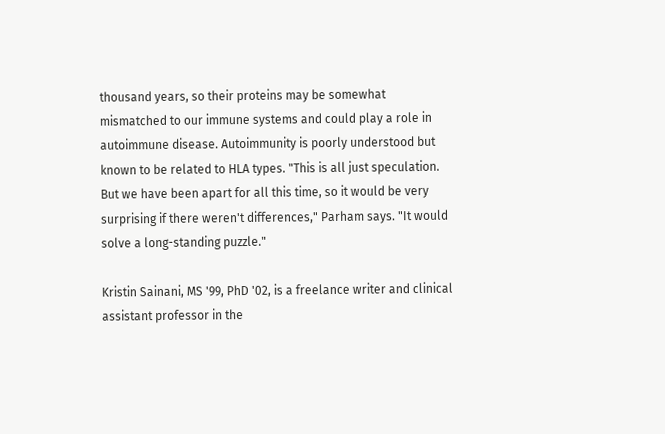thousand years, so their proteins may be somewhat mismatched to our immune systems and could play a role in autoimmune disease. Autoimmunity is poorly understood but known to be related to HLA types. "This is all just speculation. But we have been apart for all this time, so it would be very surprising if there weren't differences," Parham says. "It would solve a long-standing puzzle."

Kristin Sainani, MS '99, PhD '02, is a freelance writer and clinical assistant professor in the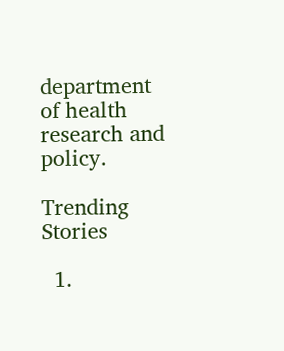department of health research and policy.

Trending Stories

  1.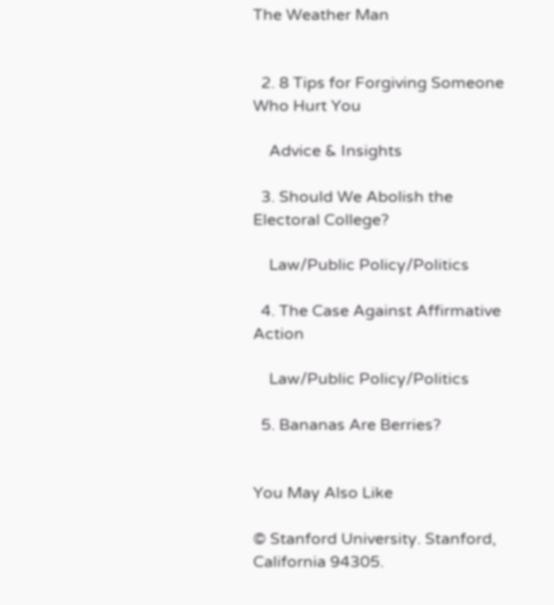The Weather Man


  2. 8 Tips for Forgiving Someone Who Hurt You

    Advice & Insights

  3. Should We Abolish the Electoral College?

    Law/Public Policy/Politics

  4. The Case Against Affirmative Action

    Law/Public Policy/Politics

  5. Bananas Are Berries?


You May Also Like

© Stanford University. Stanford, California 94305.